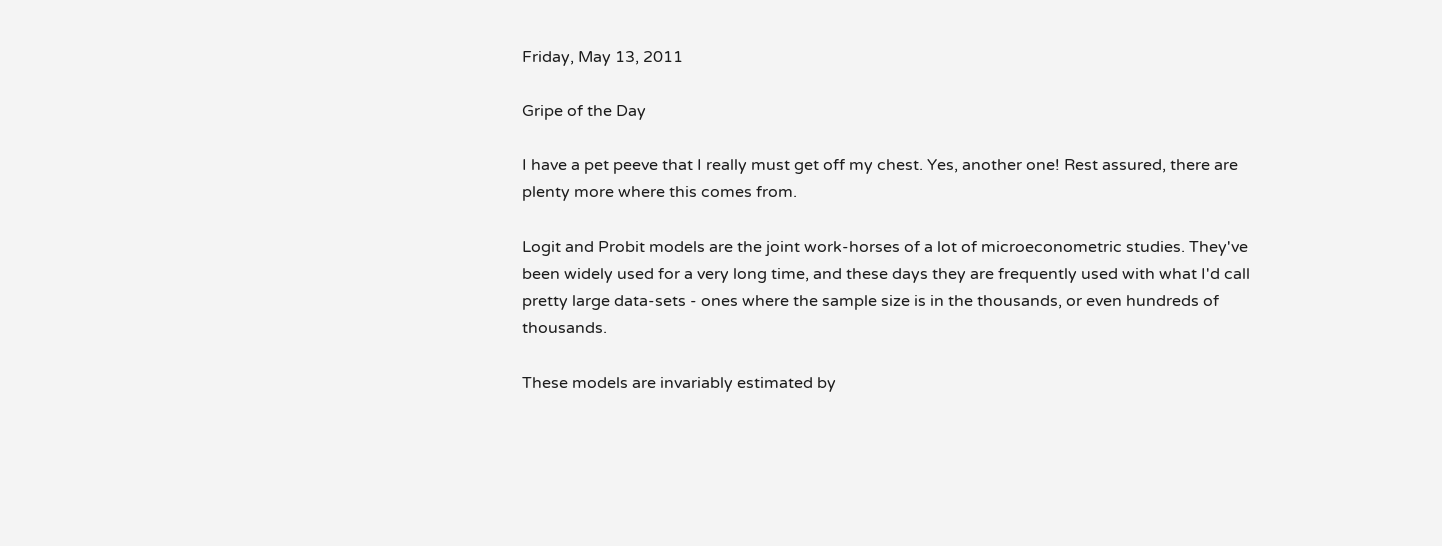Friday, May 13, 2011

Gripe of the Day

I have a pet peeve that I really must get off my chest. Yes, another one! Rest assured, there are plenty more where this comes from.

Logit and Probit models are the joint work-horses of a lot of microeconometric studies. They've been widely used for a very long time, and these days they are frequently used with what I'd call pretty large data-sets - ones where the sample size is in the thousands, or even hundreds of thousands.

These models are invariably estimated by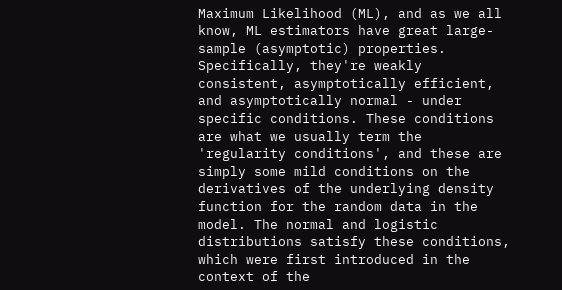Maximum Likelihood (ML), and as we all know, ML estimators have great large-sample (asymptotic) properties. Specifically, they're weakly consistent, asymptotically efficient, and asymptotically normal - under specific conditions. These conditions are what we usually term the 'regularity conditions', and these are simply some mild conditions on the derivatives of the underlying density function for the random data in the model. The normal and logistic distributions satisfy these conditions, which were first introduced in the context of the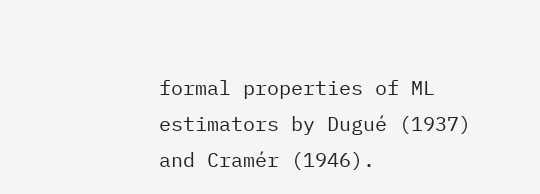formal properties of ML estimators by Dugué (1937) and Cramér (1946).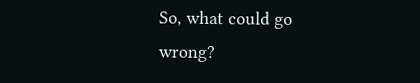So, what could go wrong?